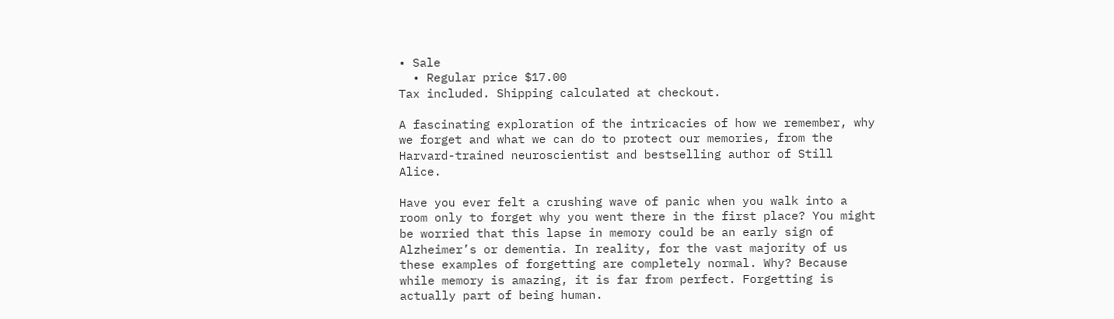• Sale
  • Regular price $17.00
Tax included. Shipping calculated at checkout.

A fascinating exploration of the intricacies of how we remember, why we forget and what we can do to protect our memories, from the Harvard-trained neuroscientist and bestselling author of Still Alice.

Have you ever felt a crushing wave of panic when you walk into a room only to forget why you went there in the first place? You might be worried that this lapse in memory could be an early sign of Alzheimer’s or dementia. In reality, for the vast majority of us these examples of forgetting are completely normal. Why? Because while memory is amazing, it is far from perfect. Forgetting is actually part of being human.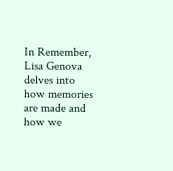In Remember, Lisa Genova delves into how memories are made and how we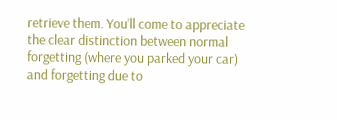retrieve them. You’ll come to appreciate the clear distinction between normal forgetting (where you parked your car) and forgetting due to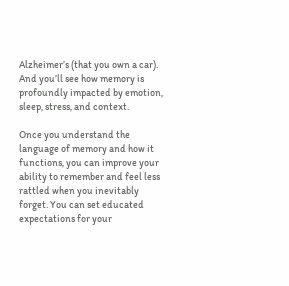Alzheimer’s (that you own a car). And you’ll see how memory is profoundly impacted by emotion, sleep, stress, and context.

Once you understand the language of memory and how it functions, you can improve your ability to remember and feel less rattled when you inevitably forget. You can set educated expectations for your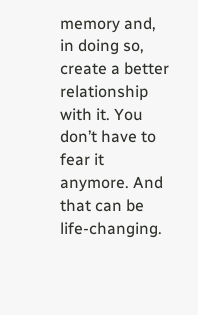memory and, in doing so, create a better relationship with it. You don’t have to fear it anymore. And that can be life-changing.